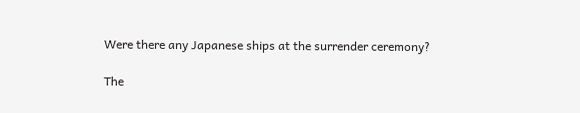Were there any Japanese ships at the surrender ceremony?

The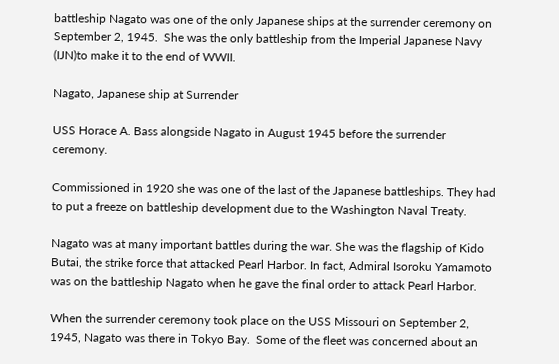battleship Nagato was one of the only Japanese ships at the surrender ceremony on September 2, 1945.  She was the only battleship from the Imperial Japanese Navy (IJN)to make it to the end of WWII.

Nagato, Japanese ship at Surrender

USS Horace A. Bass alongside Nagato in August 1945 before the surrender ceremony.

Commissioned in 1920 she was one of the last of the Japanese battleships. They had to put a freeze on battleship development due to the Washington Naval Treaty.

Nagato was at many important battles during the war. She was the flagship of Kido Butai, the strike force that attacked Pearl Harbor. In fact, Admiral Isoroku Yamamoto was on the battleship Nagato when he gave the final order to attack Pearl Harbor.

When the surrender ceremony took place on the USS Missouri on September 2, 1945, Nagato was there in Tokyo Bay.  Some of the fleet was concerned about an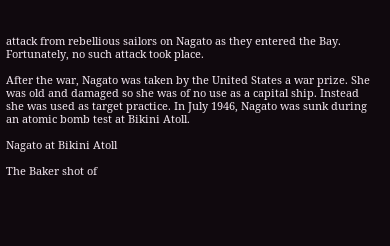attack from rebellious sailors on Nagato as they entered the Bay. Fortunately, no such attack took place.

After the war, Nagato was taken by the United States a war prize. She was old and damaged so she was of no use as a capital ship. Instead she was used as target practice. In July 1946, Nagato was sunk during an atomic bomb test at Bikini Atoll.

Nagato at Bikini Atoll

The Baker shot of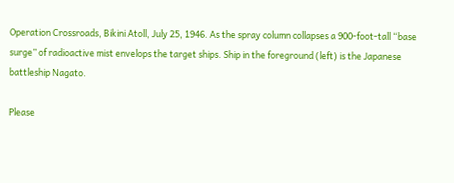Operation Crossroads, Bikini Atoll, July 25, 1946. As the spray column collapses a 900-foot-tall “base surge” of radioactive mist envelops the target ships. Ship in the foreground (left) is the Japanese battleship Nagato.

Please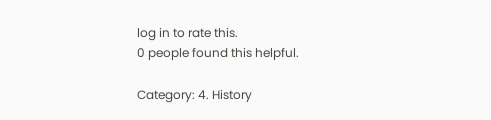log in to rate this.
0 people found this helpful.

Category: 4. History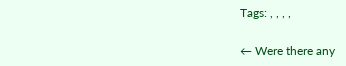Tags: , , , ,

← Were there any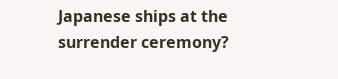Japanese ships at the surrender ceremony?